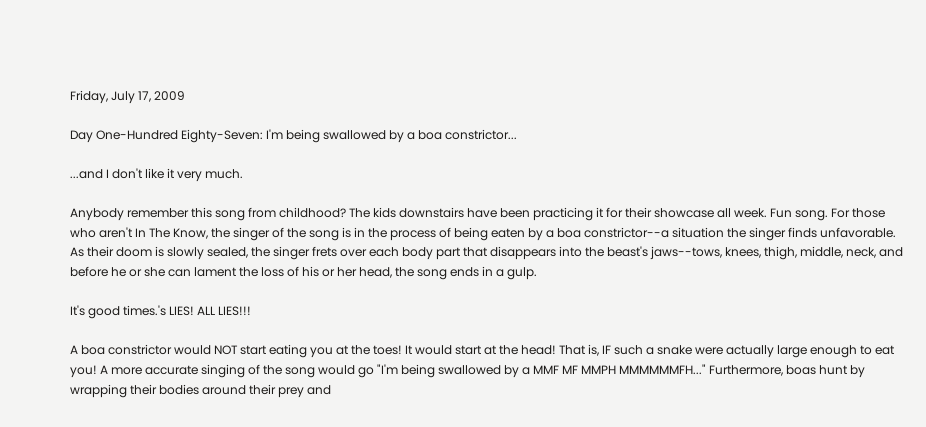Friday, July 17, 2009

Day One-Hundred Eighty-Seven: I'm being swallowed by a boa constrictor...

...and I don't like it very much.

Anybody remember this song from childhood? The kids downstairs have been practicing it for their showcase all week. Fun song. For those who aren't In The Know, the singer of the song is in the process of being eaten by a boa constrictor--a situation the singer finds unfavorable. As their doom is slowly sealed, the singer frets over each body part that disappears into the beast's jaws--tows, knees, thigh, middle, neck, and before he or she can lament the loss of his or her head, the song ends in a gulp.

It's good times.'s LIES! ALL LIES!!!

A boa constrictor would NOT start eating you at the toes! It would start at the head! That is, IF such a snake were actually large enough to eat you! A more accurate singing of the song would go "I'm being swallowed by a MMF MF MMPH MMMMMMFH..." Furthermore, boas hunt by wrapping their bodies around their prey and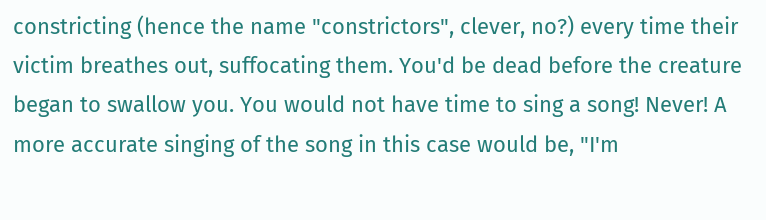constricting (hence the name "constrictors", clever, no?) every time their victim breathes out, suffocating them. You'd be dead before the creature began to swallow you. You would not have time to sing a song! Never! A more accurate singing of the song in this case would be, "I'm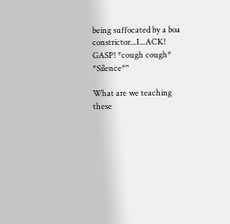being suffocated by a boa constrictor...I...ACK! GASP! *cough cough* *Silence*"

What are we teaching these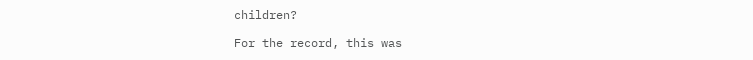children?

For the record, this was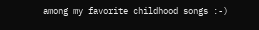among my favorite childhood songs :-)